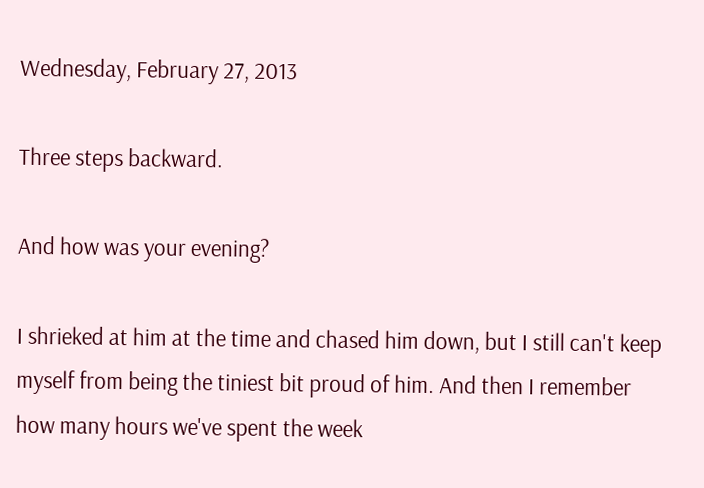Wednesday, February 27, 2013

Three steps backward.

And how was your evening?

I shrieked at him at the time and chased him down, but I still can't keep myself from being the tiniest bit proud of him. And then I remember how many hours we've spent the week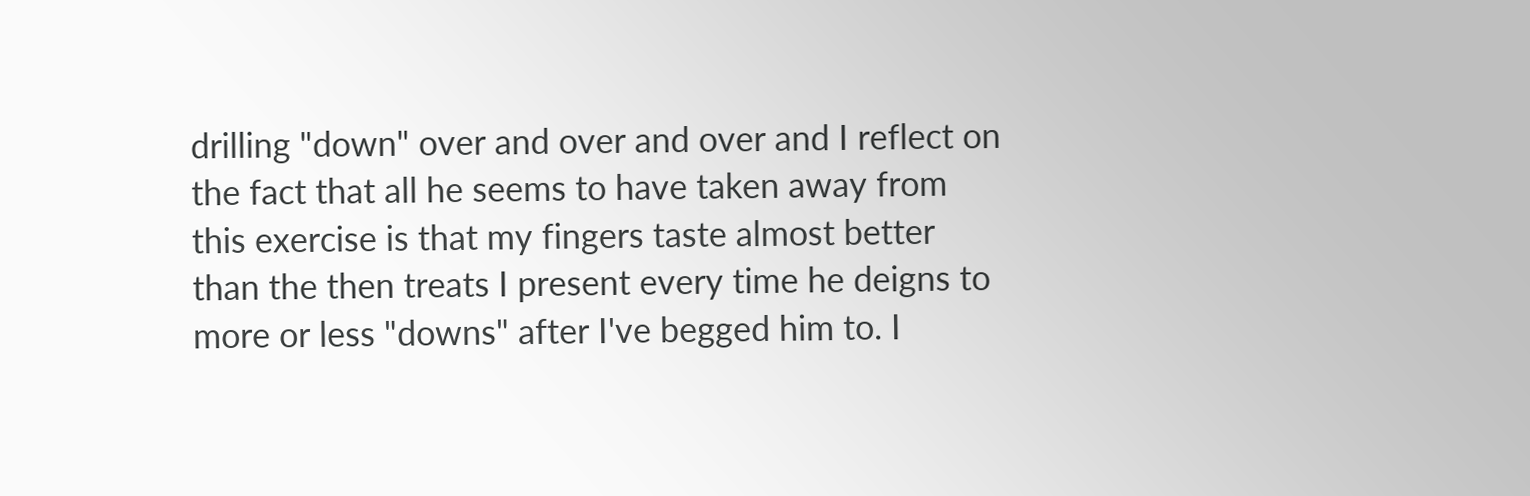drilling "down" over and over and over and I reflect on the fact that all he seems to have taken away from this exercise is that my fingers taste almost better than the then treats I present every time he deigns to more or less "downs" after I've begged him to. I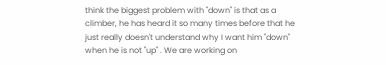think the biggest problem with "down" is that as a climber, he has heard it so many times before that he just really doesn't understand why I want him "down" when he is not "up" . We are working on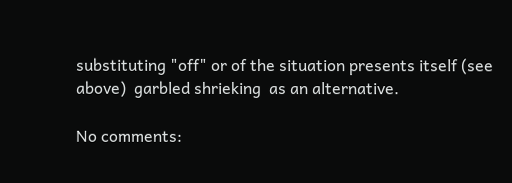substituting "off" or of the situation presents itself (see above)  garbled shrieking  as an alternative.

No comments: